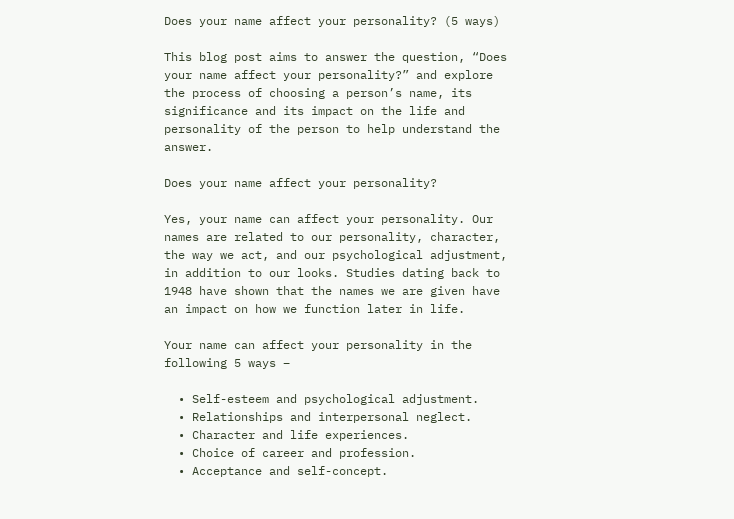Does your name affect your personality? (5 ways)

This blog post aims to answer the question, “Does your name affect your personality?” and explore the process of choosing a person’s name, its significance and its impact on the life and personality of the person to help understand the answer.

Does your name affect your personality?

Yes, your name can affect your personality. Our names are related to our personality, character, the way we act, and our psychological adjustment, in addition to our looks. Studies dating back to 1948 have shown that the names we are given have an impact on how we function later in life.

Your name can affect your personality in the following 5 ways –

  • Self-esteem and psychological adjustment.
  • Relationships and interpersonal neglect.
  • Character and life experiences.
  • Choice of career and profession.
  • Acceptance and self-concept.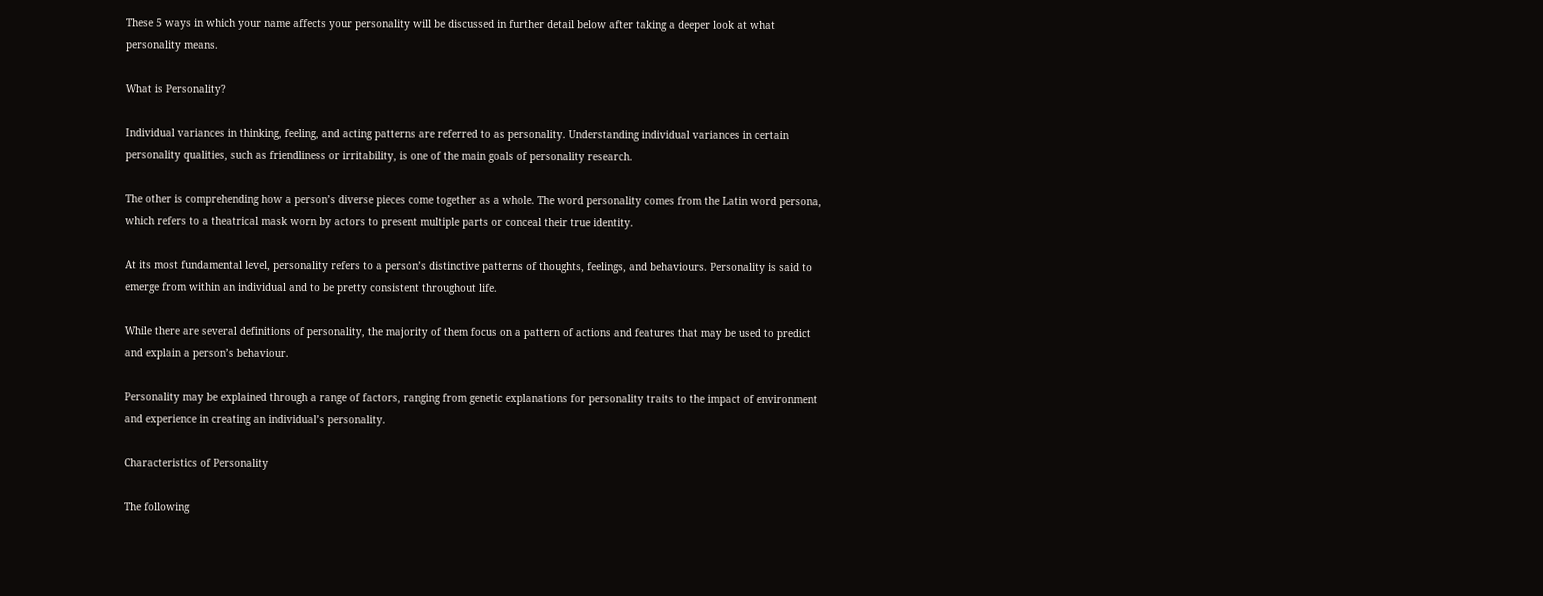These 5 ways in which your name affects your personality will be discussed in further detail below after taking a deeper look at what personality means.

What is Personality?

Individual variances in thinking, feeling, and acting patterns are referred to as personality. Understanding individual variances in certain personality qualities, such as friendliness or irritability, is one of the main goals of personality research.

The other is comprehending how a person’s diverse pieces come together as a whole. The word personality comes from the Latin word persona, which refers to a theatrical mask worn by actors to present multiple parts or conceal their true identity.

At its most fundamental level, personality refers to a person’s distinctive patterns of thoughts, feelings, and behaviours. Personality is said to emerge from within an individual and to be pretty consistent throughout life.

While there are several definitions of personality, the majority of them focus on a pattern of actions and features that may be used to predict and explain a person’s behaviour.

Personality may be explained through a range of factors, ranging from genetic explanations for personality traits to the impact of environment and experience in creating an individual’s personality.

Characteristics of Personality

The following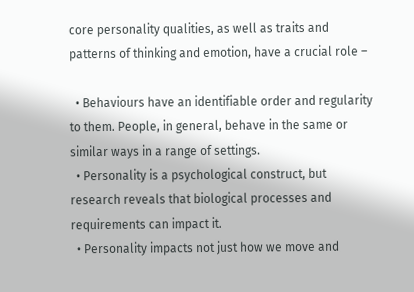core personality qualities, as well as traits and patterns of thinking and emotion, have a crucial role –

  • Behaviours have an identifiable order and regularity to them. People, in general, behave in the same or similar ways in a range of settings.
  • Personality is a psychological construct, but research reveals that biological processes and requirements can impact it.
  • Personality impacts not just how we move and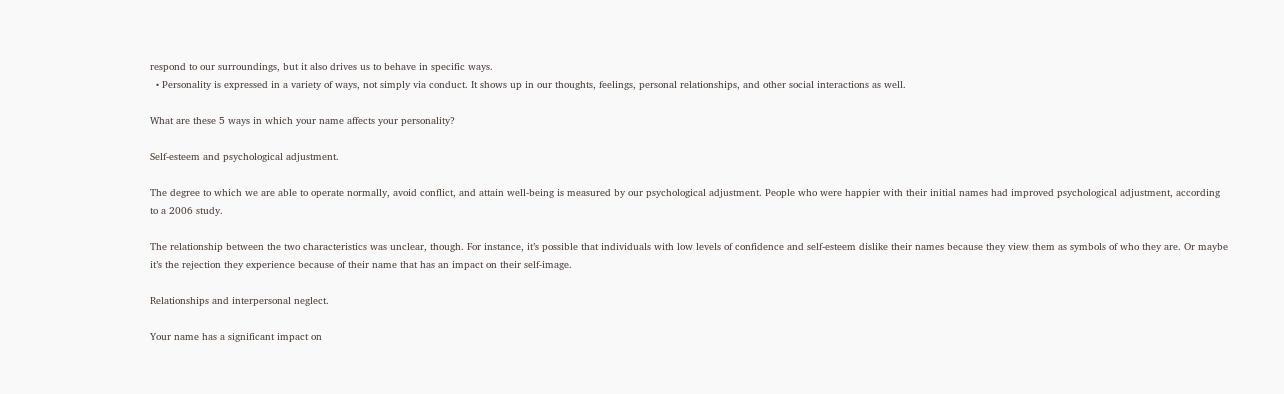respond to our surroundings, but it also drives us to behave in specific ways.
  • Personality is expressed in a variety of ways, not simply via conduct. It shows up in our thoughts, feelings, personal relationships, and other social interactions as well.

What are these 5 ways in which your name affects your personality?

Self-esteem and psychological adjustment.

The degree to which we are able to operate normally, avoid conflict, and attain well-being is measured by our psychological adjustment. People who were happier with their initial names had improved psychological adjustment, according to a 2006 study.

The relationship between the two characteristics was unclear, though. For instance, it’s possible that individuals with low levels of confidence and self-esteem dislike their names because they view them as symbols of who they are. Or maybe it’s the rejection they experience because of their name that has an impact on their self-image.

Relationships and interpersonal neglect.

Your name has a significant impact on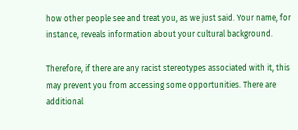how other people see and treat you, as we just said. Your name, for instance, reveals information about your cultural background.

Therefore, if there are any racist stereotypes associated with it, this may prevent you from accessing some opportunities. There are additional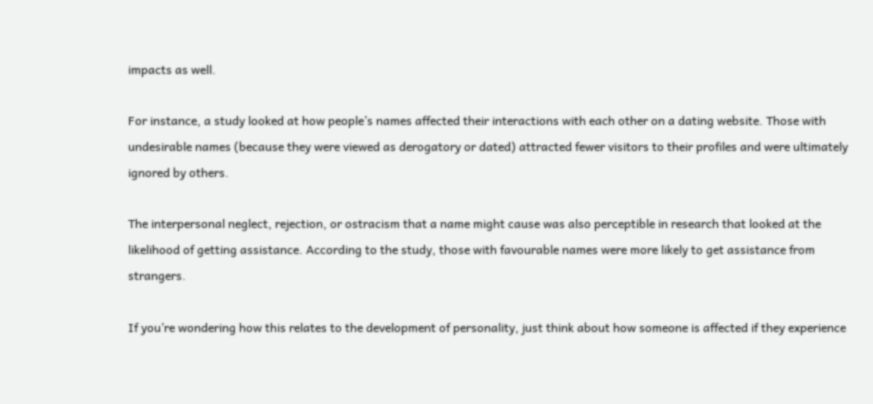impacts as well.

For instance, a study looked at how people’s names affected their interactions with each other on a dating website. Those with undesirable names (because they were viewed as derogatory or dated) attracted fewer visitors to their profiles and were ultimately ignored by others.

The interpersonal neglect, rejection, or ostracism that a name might cause was also perceptible in research that looked at the likelihood of getting assistance. According to the study, those with favourable names were more likely to get assistance from strangers.

If you’re wondering how this relates to the development of personality, just think about how someone is affected if they experience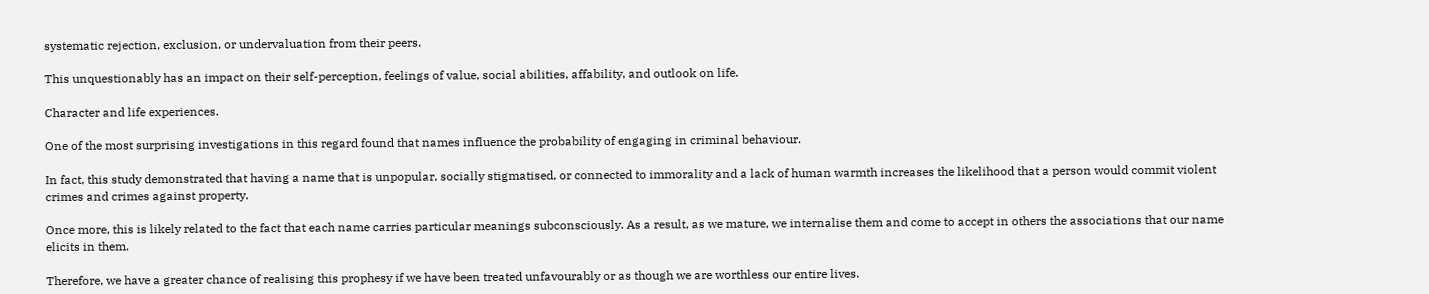systematic rejection, exclusion, or undervaluation from their peers.

This unquestionably has an impact on their self-perception, feelings of value, social abilities, affability, and outlook on life.

Character and life experiences.

One of the most surprising investigations in this regard found that names influence the probability of engaging in criminal behaviour.

In fact, this study demonstrated that having a name that is unpopular, socially stigmatised, or connected to immorality and a lack of human warmth increases the likelihood that a person would commit violent crimes and crimes against property.

Once more, this is likely related to the fact that each name carries particular meanings subconsciously. As a result, as we mature, we internalise them and come to accept in others the associations that our name elicits in them.

Therefore, we have a greater chance of realising this prophesy if we have been treated unfavourably or as though we are worthless our entire lives.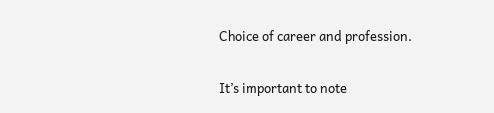Choice of career and profession.

It’s important to note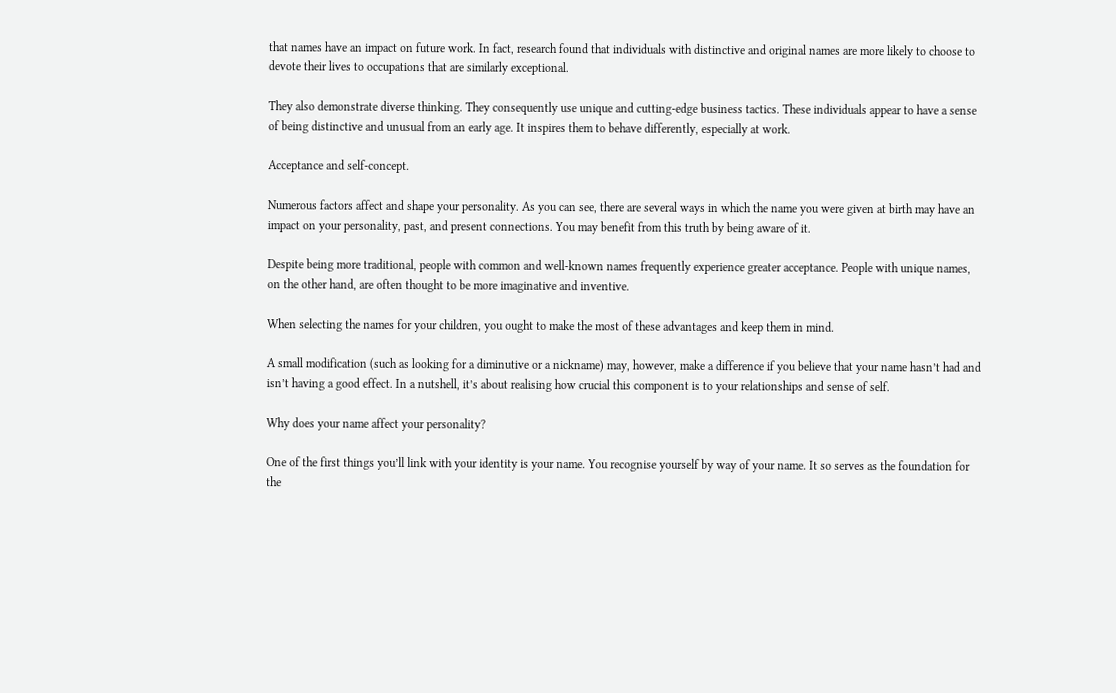that names have an impact on future work. In fact, research found that individuals with distinctive and original names are more likely to choose to devote their lives to occupations that are similarly exceptional.

They also demonstrate diverse thinking. They consequently use unique and cutting-edge business tactics. These individuals appear to have a sense of being distinctive and unusual from an early age. It inspires them to behave differently, especially at work.

Acceptance and self-concept.

Numerous factors affect and shape your personality. As you can see, there are several ways in which the name you were given at birth may have an impact on your personality, past, and present connections. You may benefit from this truth by being aware of it.

Despite being more traditional, people with common and well-known names frequently experience greater acceptance. People with unique names, on the other hand, are often thought to be more imaginative and inventive.

When selecting the names for your children, you ought to make the most of these advantages and keep them in mind.

A small modification (such as looking for a diminutive or a nickname) may, however, make a difference if you believe that your name hasn’t had and isn’t having a good effect. In a nutshell, it’s about realising how crucial this component is to your relationships and sense of self.

Why does your name affect your personality?

One of the first things you’ll link with your identity is your name. You recognise yourself by way of your name. It so serves as the foundation for the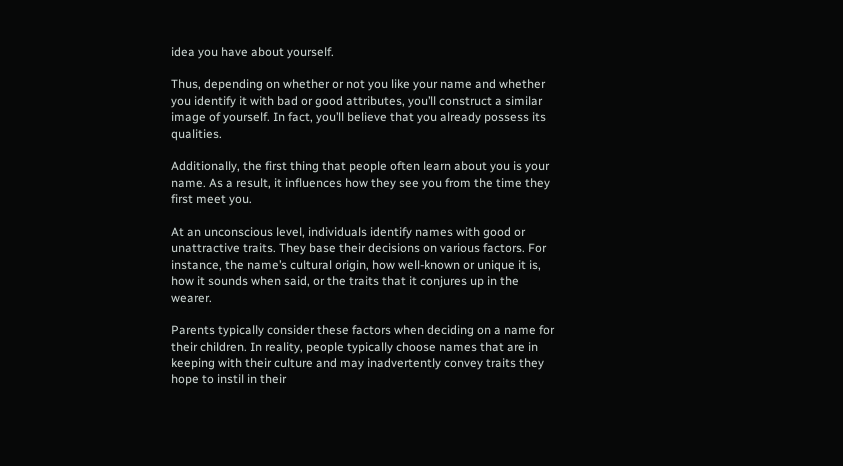idea you have about yourself.

Thus, depending on whether or not you like your name and whether you identify it with bad or good attributes, you’ll construct a similar image of yourself. In fact, you’ll believe that you already possess its qualities.

Additionally, the first thing that people often learn about you is your name. As a result, it influences how they see you from the time they first meet you.

At an unconscious level, individuals identify names with good or unattractive traits. They base their decisions on various factors. For instance, the name’s cultural origin, how well-known or unique it is, how it sounds when said, or the traits that it conjures up in the wearer.

Parents typically consider these factors when deciding on a name for their children. In reality, people typically choose names that are in keeping with their culture and may inadvertently convey traits they hope to instil in their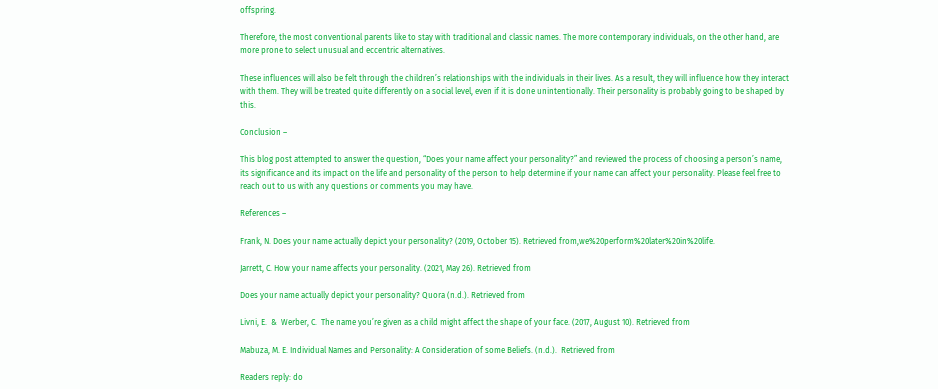offspring.

Therefore, the most conventional parents like to stay with traditional and classic names. The more contemporary individuals, on the other hand, are more prone to select unusual and eccentric alternatives.

These influences will also be felt through the children’s relationships with the individuals in their lives. As a result, they will influence how they interact with them. They will be treated quite differently on a social level, even if it is done unintentionally. Their personality is probably going to be shaped by this.

Conclusion –

This blog post attempted to answer the question, “Does your name affect your personality?” and reviewed the process of choosing a person’s name, its significance and its impact on the life and personality of the person to help determine if your name can affect your personality. Please feel free to reach out to us with any questions or comments you may have.

References –

Frank, N. Does your name actually depict your personality? (2019, October 15). Retrieved from,we%20perform%20later%20in%20life.

Jarrett, C. How your name affects your personality. (2021, May 26). Retrieved from

Does your name actually depict your personality? Quora (n.d.). Retrieved from

Livni, E.  &  Werber, C.  The name you’re given as a child might affect the shape of your face. (2017, August 10). Retrieved from

Mabuza, M. E. Individual Names and Personality: A Consideration of some Beliefs. (n.d.).  Retrieved from

Readers reply: do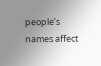people’s names affect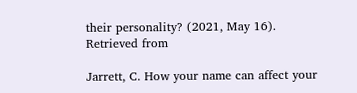their personality? (2021, May 16). Retrieved from

Jarrett, C. How your name can affect your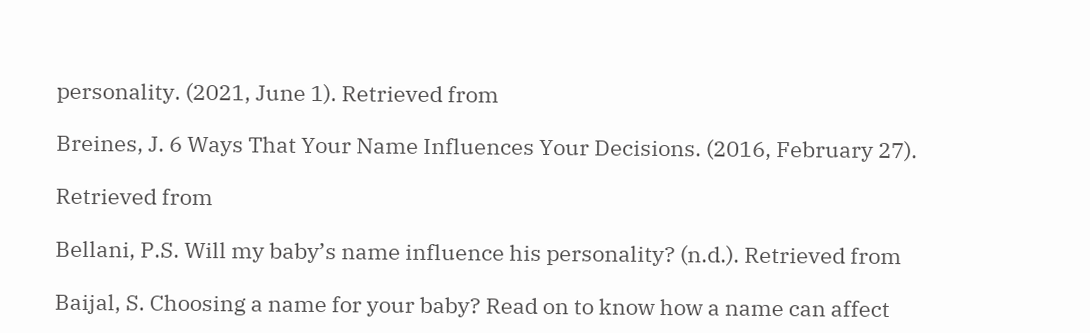personality. (2021, June 1). Retrieved from

Breines, J. 6 Ways That Your Name Influences Your Decisions. (2016, February 27).

Retrieved from

Bellani, P.S. Will my baby’s name influence his personality? (n.d.). Retrieved from

Baijal, S. Choosing a name for your baby? Read on to know how a name can affect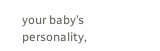your baby’s personality,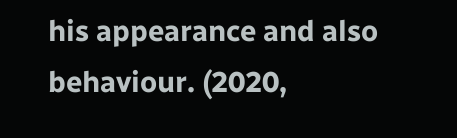his appearance and also behaviour. (2020,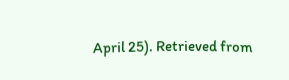April 25). Retrieved from